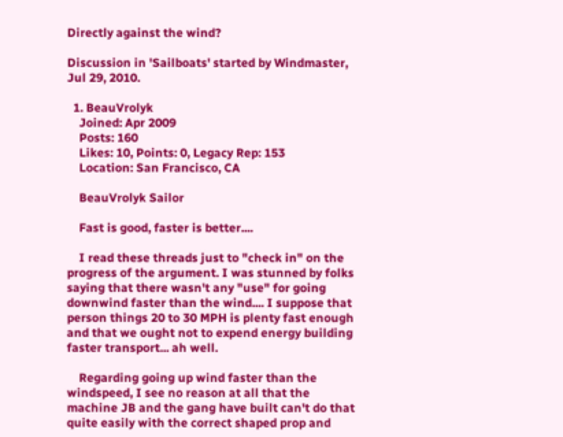Directly against the wind?

Discussion in 'Sailboats' started by Windmaster, Jul 29, 2010.

  1. BeauVrolyk
    Joined: Apr 2009
    Posts: 160
    Likes: 10, Points: 0, Legacy Rep: 153
    Location: San Francisco, CA

    BeauVrolyk Sailor

    Fast is good, faster is better....

    I read these threads just to "check in" on the progress of the argument. I was stunned by folks saying that there wasn't any "use" for going downwind faster than the wind.... I suppose that person things 20 to 30 MPH is plenty fast enough and that we ought not to expend energy building faster transport... ah well.

    Regarding going up wind faster than the windspeed, I see no reason at all that the machine JB and the gang have built can't do that quite easily with the correct shaped prop and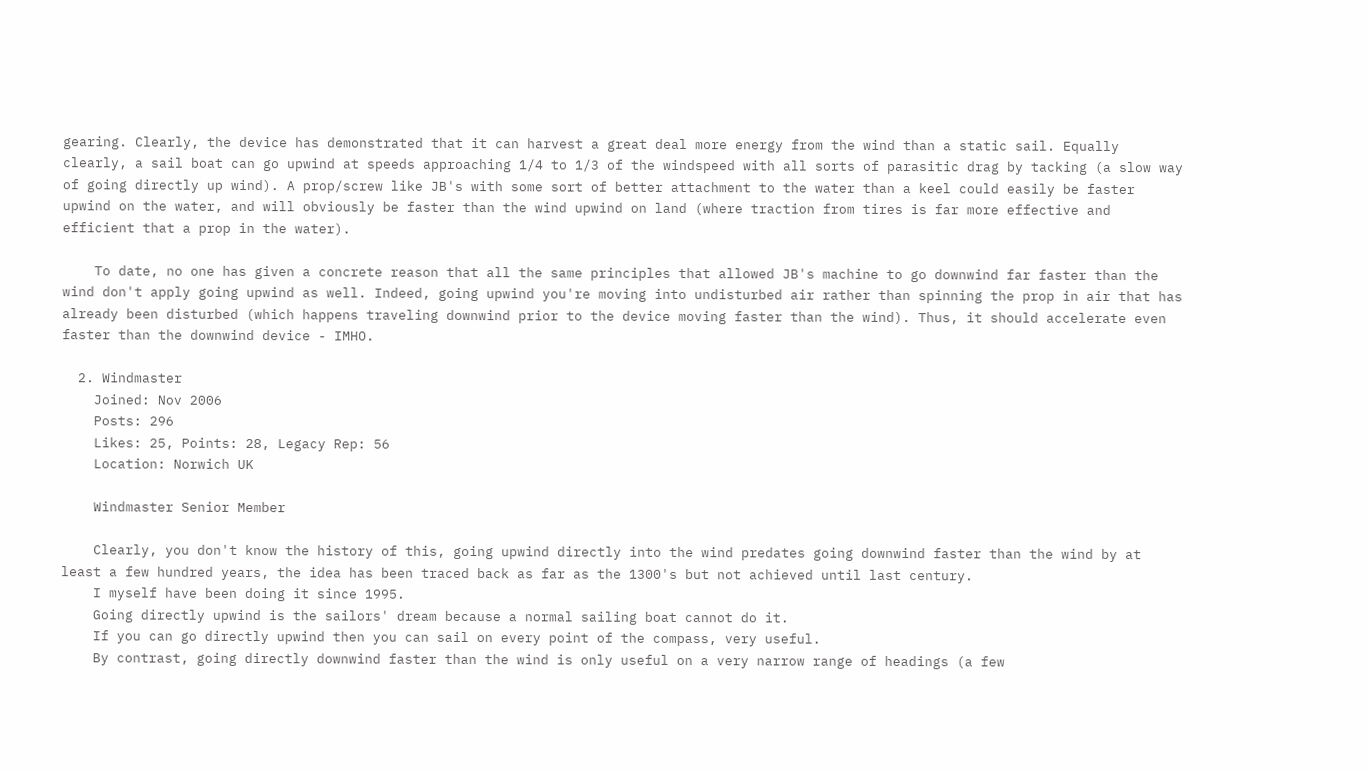gearing. Clearly, the device has demonstrated that it can harvest a great deal more energy from the wind than a static sail. Equally clearly, a sail boat can go upwind at speeds approaching 1/4 to 1/3 of the windspeed with all sorts of parasitic drag by tacking (a slow way of going directly up wind). A prop/screw like JB's with some sort of better attachment to the water than a keel could easily be faster upwind on the water, and will obviously be faster than the wind upwind on land (where traction from tires is far more effective and efficient that a prop in the water).

    To date, no one has given a concrete reason that all the same principles that allowed JB's machine to go downwind far faster than the wind don't apply going upwind as well. Indeed, going upwind you're moving into undisturbed air rather than spinning the prop in air that has already been disturbed (which happens traveling downwind prior to the device moving faster than the wind). Thus, it should accelerate even faster than the downwind device - IMHO.

  2. Windmaster
    Joined: Nov 2006
    Posts: 296
    Likes: 25, Points: 28, Legacy Rep: 56
    Location: Norwich UK

    Windmaster Senior Member

    Clearly, you don't know the history of this, going upwind directly into the wind predates going downwind faster than the wind by at least a few hundred years, the idea has been traced back as far as the 1300's but not achieved until last century.
    I myself have been doing it since 1995.
    Going directly upwind is the sailors' dream because a normal sailing boat cannot do it.
    If you can go directly upwind then you can sail on every point of the compass, very useful.
    By contrast, going directly downwind faster than the wind is only useful on a very narrow range of headings (a few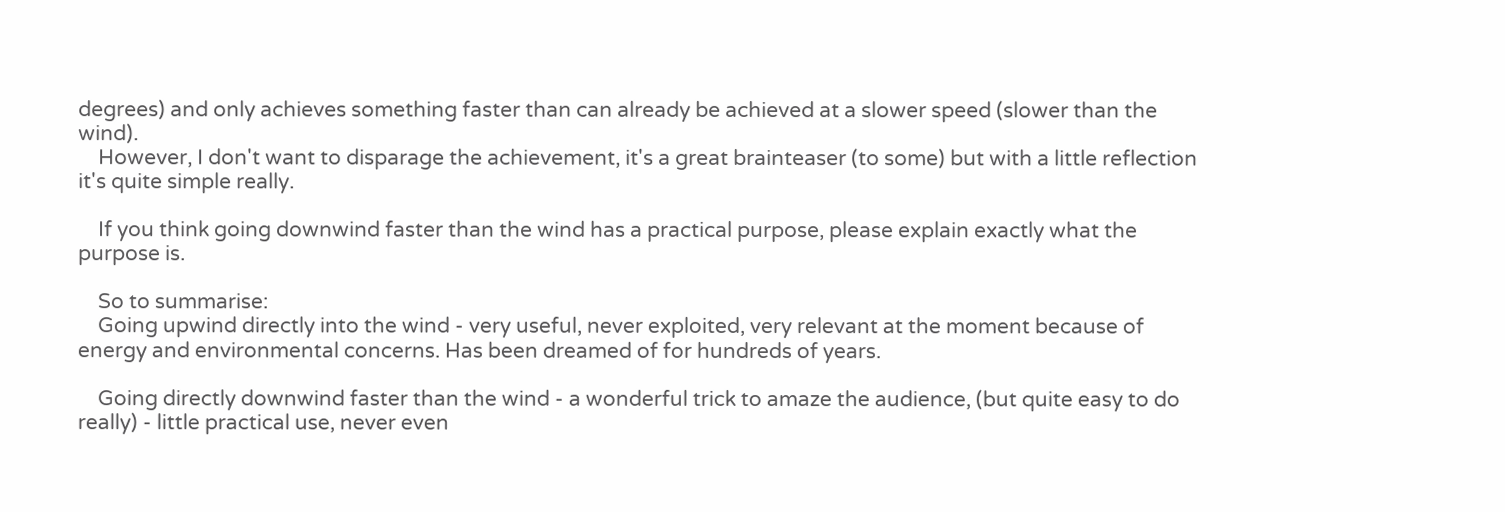degrees) and only achieves something faster than can already be achieved at a slower speed (slower than the wind).
    However, I don't want to disparage the achievement, it's a great brainteaser (to some) but with a little reflection it's quite simple really.

    If you think going downwind faster than the wind has a practical purpose, please explain exactly what the purpose is.

    So to summarise:
    Going upwind directly into the wind - very useful, never exploited, very relevant at the moment because of energy and environmental concerns. Has been dreamed of for hundreds of years.

    Going directly downwind faster than the wind - a wonderful trick to amaze the audience, (but quite easy to do really) - little practical use, never even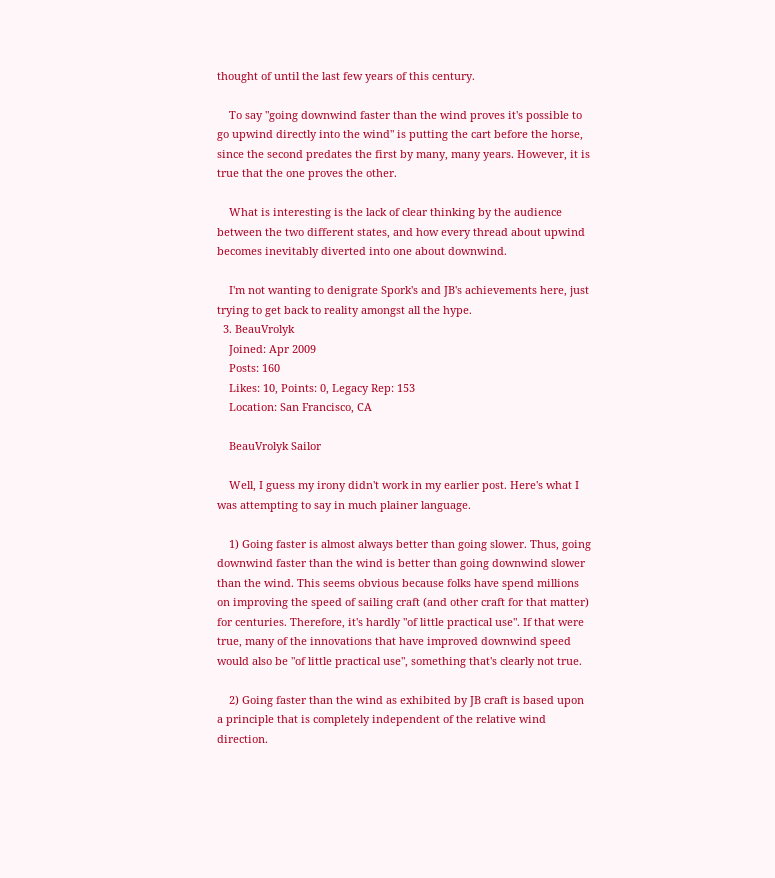thought of until the last few years of this century.

    To say "going downwind faster than the wind proves it's possible to go upwind directly into the wind" is putting the cart before the horse, since the second predates the first by many, many years. However, it is true that the one proves the other.

    What is interesting is the lack of clear thinking by the audience between the two different states, and how every thread about upwind becomes inevitably diverted into one about downwind.

    I'm not wanting to denigrate Spork's and JB's achievements here, just trying to get back to reality amongst all the hype.
  3. BeauVrolyk
    Joined: Apr 2009
    Posts: 160
    Likes: 10, Points: 0, Legacy Rep: 153
    Location: San Francisco, CA

    BeauVrolyk Sailor

    Well, I guess my irony didn't work in my earlier post. Here's what I was attempting to say in much plainer language.

    1) Going faster is almost always better than going slower. Thus, going downwind faster than the wind is better than going downwind slower than the wind. This seems obvious because folks have spend millions on improving the speed of sailing craft (and other craft for that matter) for centuries. Therefore, it's hardly "of little practical use". If that were true, many of the innovations that have improved downwind speed would also be "of little practical use", something that's clearly not true.

    2) Going faster than the wind as exhibited by JB craft is based upon a principle that is completely independent of the relative wind direction.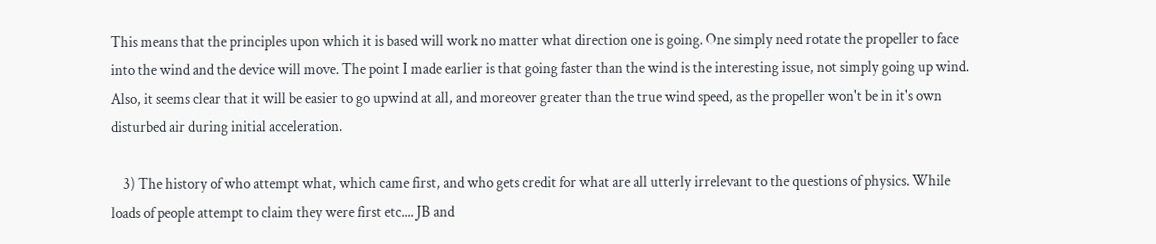This means that the principles upon which it is based will work no matter what direction one is going. One simply need rotate the propeller to face into the wind and the device will move. The point I made earlier is that going faster than the wind is the interesting issue, not simply going up wind. Also, it seems clear that it will be easier to go upwind at all, and moreover greater than the true wind speed, as the propeller won't be in it's own disturbed air during initial acceleration.

    3) The history of who attempt what, which came first, and who gets credit for what are all utterly irrelevant to the questions of physics. While loads of people attempt to claim they were first etc.... JB and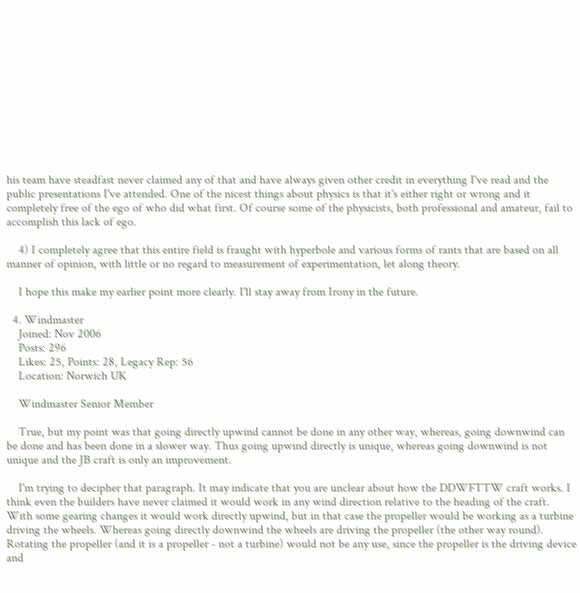his team have steadfast never claimed any of that and have always given other credit in everything I've read and the public presentations I've attended. One of the nicest things about physics is that it's either right or wrong and it completely free of the ego of who did what first. Of course some of the physicists, both professional and amateur, fail to accomplish this lack of ego.

    4) I completely agree that this entire field is fraught with hyperbole and various forms of rants that are based on all manner of opinion, with little or no regard to measurement of experimentation, let along theory.

    I hope this make my earlier point more clearly. I'll stay away from Irony in the future.

  4. Windmaster
    Joined: Nov 2006
    Posts: 296
    Likes: 25, Points: 28, Legacy Rep: 56
    Location: Norwich UK

    Windmaster Senior Member

    True, but my point was that going directly upwind cannot be done in any other way, whereas, going downwind can be done and has been done in a slower way. Thus going upwind directly is unique, whereas going downwind is not unique and the JB craft is only an improvement.

    I'm trying to decipher that paragraph. It may indicate that you are unclear about how the DDWFTTW craft works. I think even the builders have never claimed it would work in any wind direction relative to the heading of the craft. With some gearing changes it would work directly upwind, but in that case the propeller would be working as a turbine driving the wheels. Whereas going directly downwind the wheels are driving the propeller (the other way round). Rotating the propeller (and it is a propeller - not a turbine) would not be any use, since the propeller is the driving device and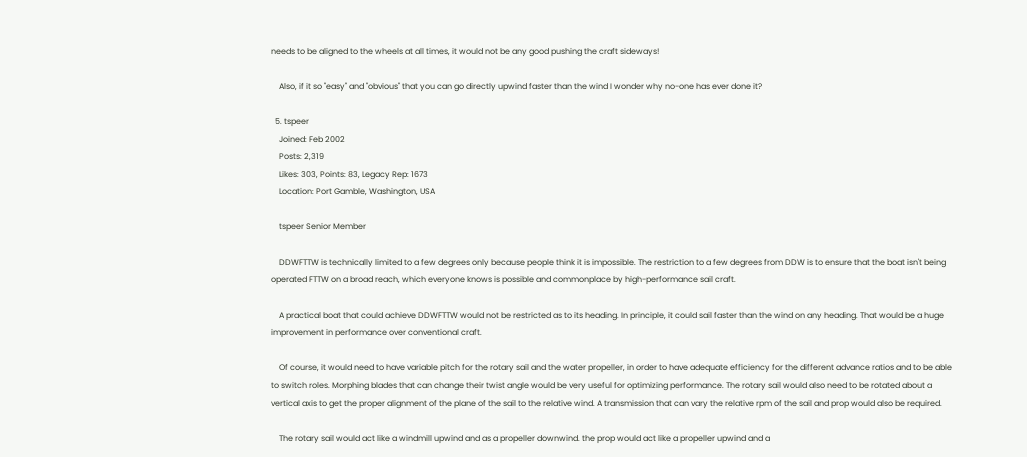needs to be aligned to the wheels at all times, it would not be any good pushing the craft sideways!

    Also, if it so "easy" and "obvious" that you can go directly upwind faster than the wind I wonder why no-one has ever done it?

  5. tspeer
    Joined: Feb 2002
    Posts: 2,319
    Likes: 303, Points: 83, Legacy Rep: 1673
    Location: Port Gamble, Washington, USA

    tspeer Senior Member

    DDWFTTW is technically limited to a few degrees only because people think it is impossible. The restriction to a few degrees from DDW is to ensure that the boat isn't being operated FTTW on a broad reach, which everyone knows is possible and commonplace by high-performance sail craft.

    A practical boat that could achieve DDWFTTW would not be restricted as to its heading. In principle, it could sail faster than the wind on any heading. That would be a huge improvement in performance over conventional craft.

    Of course, it would need to have variable pitch for the rotary sail and the water propeller, in order to have adequate efficiency for the different advance ratios and to be able to switch roles. Morphing blades that can change their twist angle would be very useful for optimizing performance. The rotary sail would also need to be rotated about a vertical axis to get the proper alignment of the plane of the sail to the relative wind. A transmission that can vary the relative rpm of the sail and prop would also be required.

    The rotary sail would act like a windmill upwind and as a propeller downwind. the prop would act like a propeller upwind and a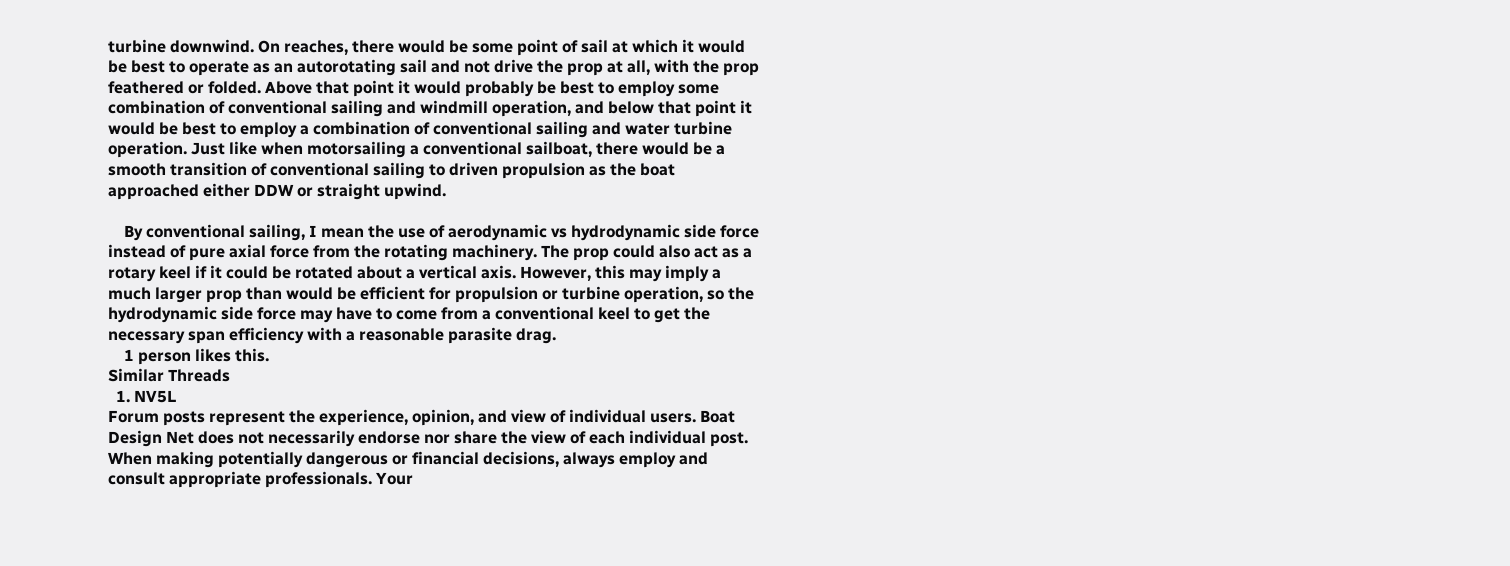turbine downwind. On reaches, there would be some point of sail at which it would be best to operate as an autorotating sail and not drive the prop at all, with the prop feathered or folded. Above that point it would probably be best to employ some combination of conventional sailing and windmill operation, and below that point it would be best to employ a combination of conventional sailing and water turbine operation. Just like when motorsailing a conventional sailboat, there would be a smooth transition of conventional sailing to driven propulsion as the boat approached either DDW or straight upwind.

    By conventional sailing, I mean the use of aerodynamic vs hydrodynamic side force instead of pure axial force from the rotating machinery. The prop could also act as a rotary keel if it could be rotated about a vertical axis. However, this may imply a much larger prop than would be efficient for propulsion or turbine operation, so the hydrodynamic side force may have to come from a conventional keel to get the necessary span efficiency with a reasonable parasite drag.
    1 person likes this.
Similar Threads
  1. NV5L
Forum posts represent the experience, opinion, and view of individual users. Boat Design Net does not necessarily endorse nor share the view of each individual post.
When making potentially dangerous or financial decisions, always employ and consult appropriate professionals. Your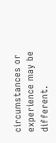circumstances or experience may be different.